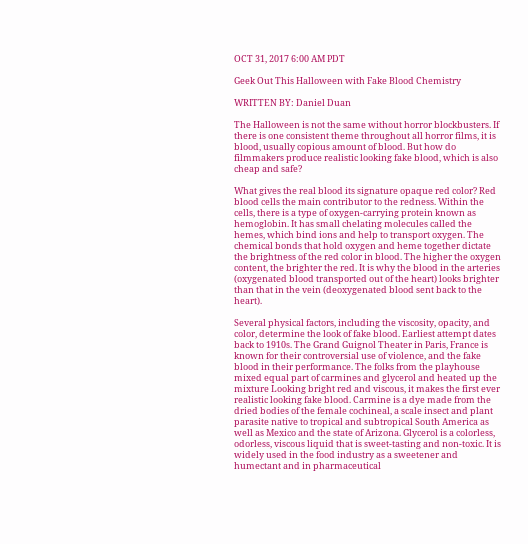OCT 31, 2017 6:00 AM PDT

Geek Out This Halloween with Fake Blood Chemistry

WRITTEN BY: Daniel Duan

The Halloween is not the same without horror blockbusters. If there is one consistent theme throughout all horror films, it is blood, usually copious amount of blood. But how do filmmakers produce realistic looking fake blood, which is also cheap and safe?

What gives the real blood its signature opaque red color? Red blood cells the main contributor to the redness. Within the cells, there is a type of oxygen-carrying protein known as hemoglobin. It has small chelating molecules called the hemes, which bind ions and help to transport oxygen. The chemical bonds that hold oxygen and heme together dictate the brightness of the red color in blood. The higher the oxygen content, the brighter the red. It is why the blood in the arteries (oxygenated blood transported out of the heart) looks brighter than that in the vein (deoxygenated blood sent back to the heart).

Several physical factors, including the viscosity, opacity, and color, determine the look of fake blood. Earliest attempt dates back to 1910s. The Grand Guignol Theater in Paris, France is known for their controversial use of violence, and the fake blood in their performance. The folks from the playhouse mixed equal part of carmines and glycerol and heated up the mixture Looking bright red and viscous, it makes the first ever realistic looking fake blood. Carmine is a dye made from the dried bodies of the female cochineal, a scale insect and plant parasite native to tropical and subtropical South America as well as Mexico and the state of Arizona. Glycerol is a colorless, odorless, viscous liquid that is sweet-tasting and non-toxic. It is widely used in the food industry as a sweetener and humectant and in pharmaceutical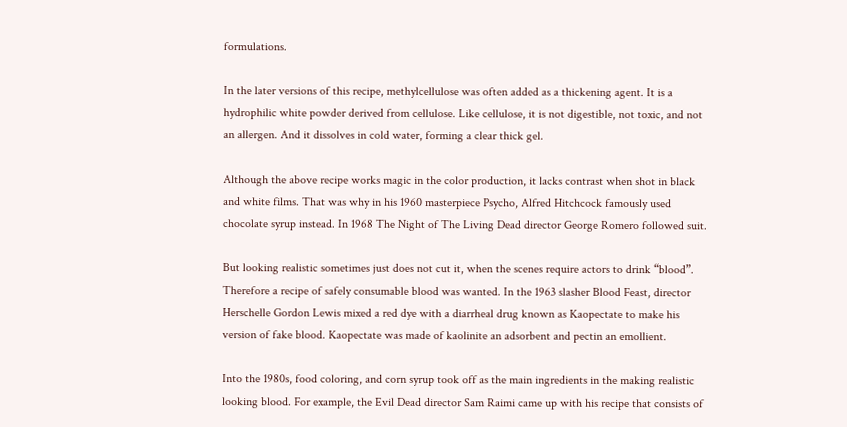formulations.

In the later versions of this recipe, methylcellulose was often added as a thickening agent. It is a hydrophilic white powder derived from cellulose. Like cellulose, it is not digestible, not toxic, and not an allergen. And it dissolves in cold water, forming a clear thick gel.

Although the above recipe works magic in the color production, it lacks contrast when shot in black and white films. That was why in his 1960 masterpiece Psycho, Alfred Hitchcock famously used chocolate syrup instead. In 1968 The Night of The Living Dead director George Romero followed suit.

But looking realistic sometimes just does not cut it, when the scenes require actors to drink “blood”. Therefore a recipe of safely consumable blood was wanted. In the 1963 slasher Blood Feast, director Herschelle Gordon Lewis mixed a red dye with a diarrheal drug known as Kaopectate to make his version of fake blood. Kaopectate was made of kaolinite an adsorbent and pectin an emollient.

Into the 1980s, food coloring, and corn syrup took off as the main ingredients in the making realistic looking blood. For example, the Evil Dead director Sam Raimi came up with his recipe that consists of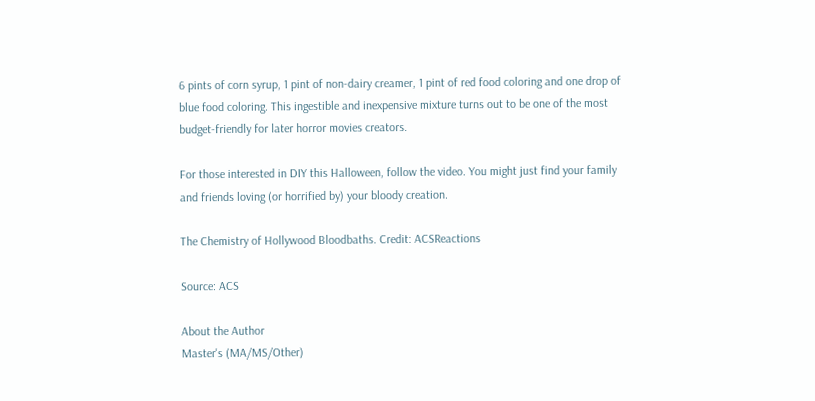6 pints of corn syrup, 1 pint of non-dairy creamer, 1 pint of red food coloring and one drop of blue food coloring. This ingestible and inexpensive mixture turns out to be one of the most budget-friendly for later horror movies creators.

For those interested in DIY this Halloween, follow the video. You might just find your family and friends loving (or horrified by) your bloody creation.

The Chemistry of Hollywood Bloodbaths. Credit: ACSReactions

Source: ACS

About the Author
Master's (MA/MS/Other)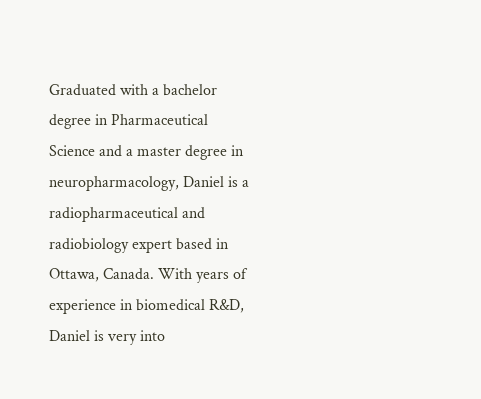Graduated with a bachelor degree in Pharmaceutical Science and a master degree in neuropharmacology, Daniel is a radiopharmaceutical and radiobiology expert based in Ottawa, Canada. With years of experience in biomedical R&D, Daniel is very into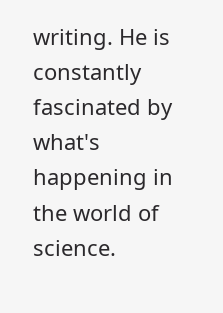writing. He is constantly fascinated by what's happening in the world of science.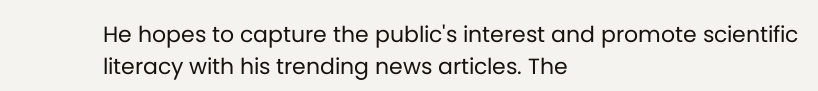He hopes to capture the public's interest and promote scientific literacy with his trending news articles. The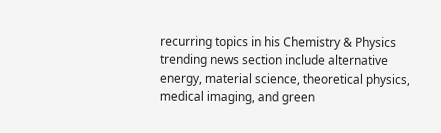recurring topics in his Chemistry & Physics trending news section include alternative energy, material science, theoretical physics, medical imaging, and green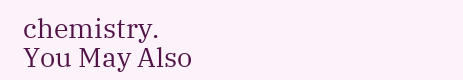chemistry.
You May Also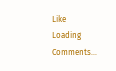Like
Loading Comments...